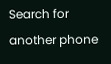Search for another phone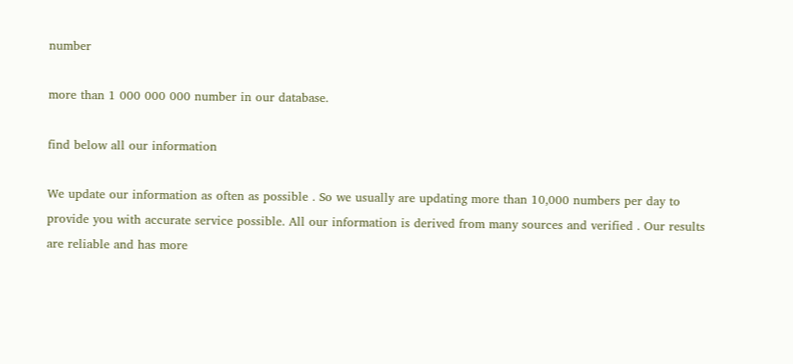number

more than 1 000 000 000 number in our database.

find below all our information

We update our information as often as possible . So we usually are updating more than 10,000 numbers per day to provide you with accurate service possible. All our information is derived from many sources and verified . Our results are reliable and has more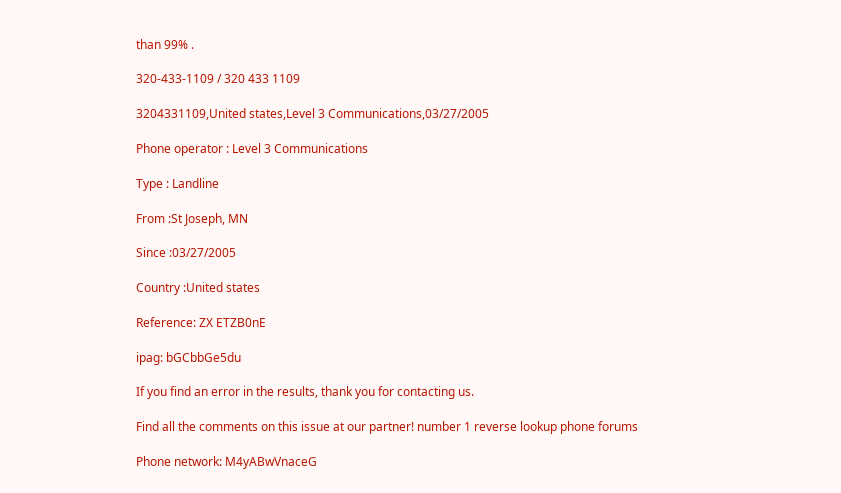than 99% .

320-433-1109 / 320 433 1109

3204331109,United states,Level 3 Communications,03/27/2005

Phone operator : Level 3 Communications

Type : Landline

From :St Joseph, MN

Since :03/27/2005

Country :United states

Reference: ZX ETZB0nE

ipag: bGCbbGe5du

If you find an error in the results, thank you for contacting us.

Find all the comments on this issue at our partner! number 1 reverse lookup phone forums

Phone network: M4yABwVnaceG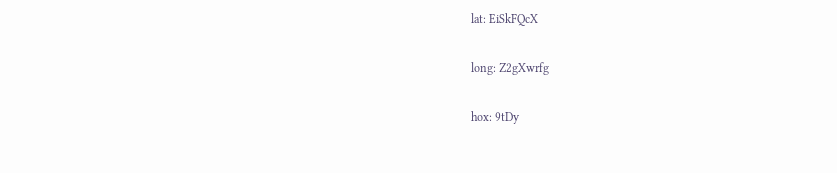lat: EiSkFQcX

long: Z2gXwrfg

hox: 9tDy